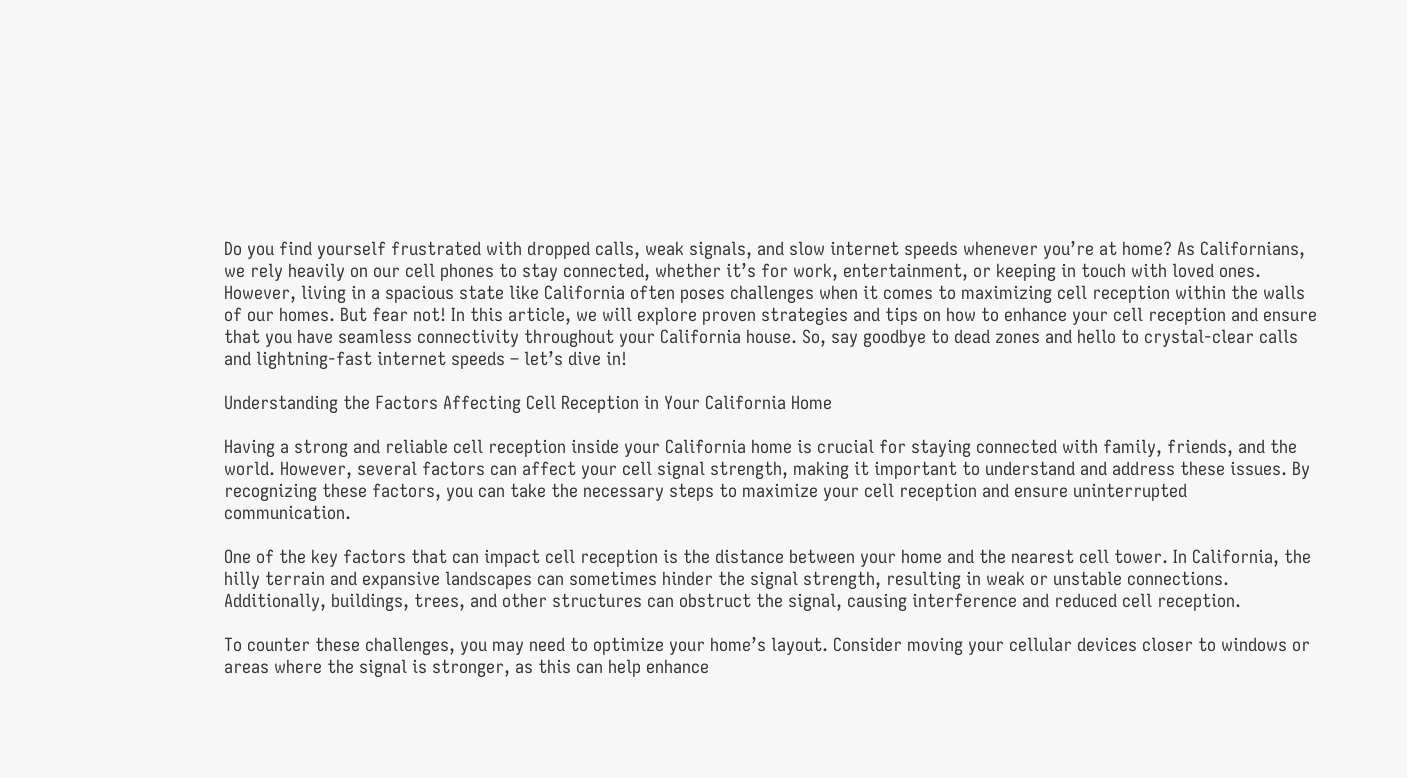Do you find yourself frustrated with dropped calls, weak signals, and slow internet speeds whenever you’re at home? As Californians, we rely heavily on our cell phones to stay connected, whether it’s for work, entertainment, or keeping in touch with loved ones. However, living in a spacious state like California often poses challenges when it comes to maximizing cell reception within the walls of our homes. But fear not! In this article, we will explore proven strategies and tips on how to enhance your cell reception and ensure that you have seamless connectivity throughout your California house. So, say goodbye to dead zones and hello to crystal-clear calls and lightning-fast internet speeds – let’s dive in!

Understanding the Factors Affecting Cell Reception in Your California Home

Having a strong and reliable cell reception inside your California home is crucial for staying connected with family, friends, and the world. However, several factors can affect your cell signal strength, making it important to understand and address these issues. By recognizing these factors, you can take the necessary steps to maximize your cell reception and ensure uninterrupted communication.

One of the key factors that can impact cell reception is the distance between your home and the nearest cell tower. In California, the hilly terrain and expansive landscapes can sometimes hinder the signal strength, resulting in weak or unstable connections. Additionally, buildings, trees, and other structures can obstruct the signal, causing interference and reduced cell reception.

To counter these challenges, you may need to optimize your home’s layout. Consider moving your cellular devices closer to windows or areas where the signal is stronger, as this can help enhance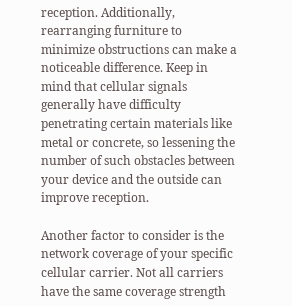reception. Additionally, rearranging furniture to minimize obstructions can make a noticeable difference. Keep in mind that cellular signals generally have difficulty penetrating certain materials like metal or concrete, so lessening the number of such obstacles between your device and the outside can improve reception.

Another factor to consider is the network coverage of your specific cellular carrier. Not all carriers have the same coverage strength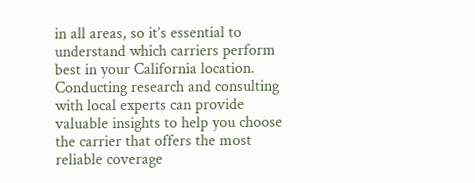in all areas, so it’s essential to understand which carriers perform best in your California location. Conducting research and consulting with local experts can provide valuable insights to help you choose the carrier that offers the most reliable coverage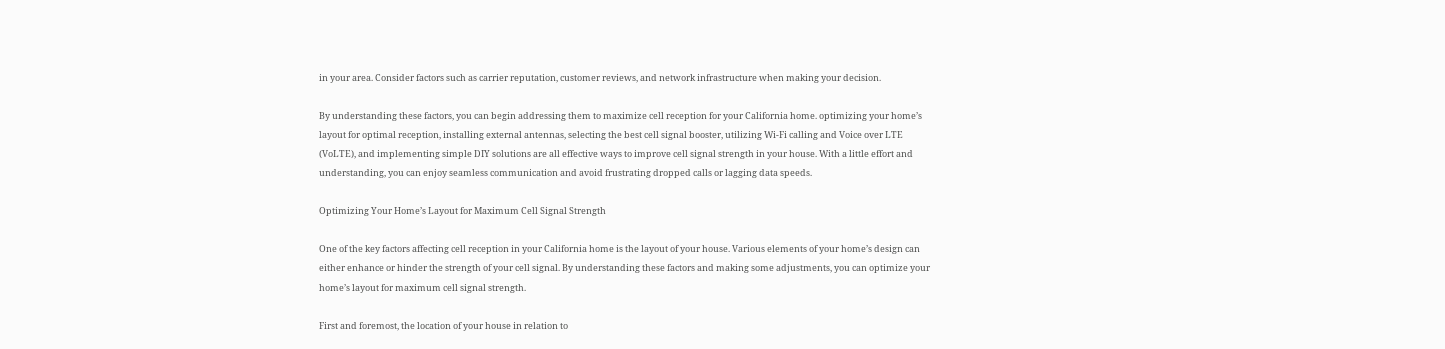in your area. Consider factors such as carrier reputation, customer reviews, and network infrastructure when making your decision.

By understanding these factors, you can begin addressing them to maximize cell reception for your California home. optimizing your home’s layout for optimal reception, installing external antennas, selecting the best cell signal booster, utilizing Wi-Fi calling and Voice over LTE (VoLTE), and implementing simple DIY solutions are all effective ways to improve cell signal strength in your house. With a little effort and understanding, you can enjoy seamless communication and avoid frustrating dropped calls or lagging data speeds.

Optimizing Your Home’s Layout for Maximum Cell Signal Strength

One of the key factors affecting cell reception in your California home is the layout of your house. Various elements of your home’s design can either enhance or hinder the strength of your cell signal. By understanding these factors and making some adjustments, you can optimize your home’s layout for maximum cell signal strength.

First and foremost, the location of your house in relation to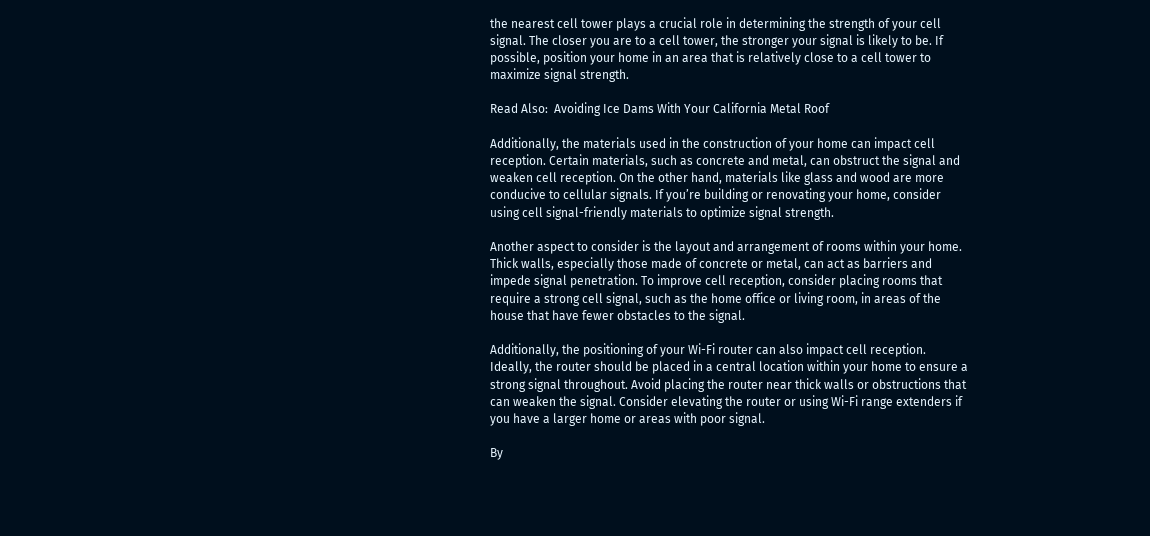the nearest cell tower plays a crucial role in determining the strength of your cell signal. The closer you are to a cell tower, the stronger your signal is likely to be. If possible, position your home in an area that is relatively close to a cell tower to maximize signal strength.

Read Also:  Avoiding Ice Dams With Your California Metal Roof

Additionally, the materials used in the construction of your home can impact cell reception. Certain materials, such as concrete and metal, can obstruct the signal and weaken cell reception. On the other hand, materials like glass and wood are more conducive to cellular signals. If you’re building or renovating your home, consider using cell signal-friendly materials to optimize signal strength.

Another aspect to consider is the layout and arrangement of rooms within your home. Thick walls, especially those made of concrete or metal, can act as barriers and impede signal penetration. To improve cell reception, consider placing rooms that require a strong cell signal, such as the home office or living room, in areas of the house that have fewer obstacles to the signal.

Additionally, the positioning of your Wi-Fi router can also impact cell reception. Ideally, the router should be placed in a central location within your home to ensure a strong signal throughout. Avoid placing the router near thick walls or obstructions that can weaken the signal. Consider elevating the router or using Wi-Fi range extenders if you have a larger home or areas with poor signal.

By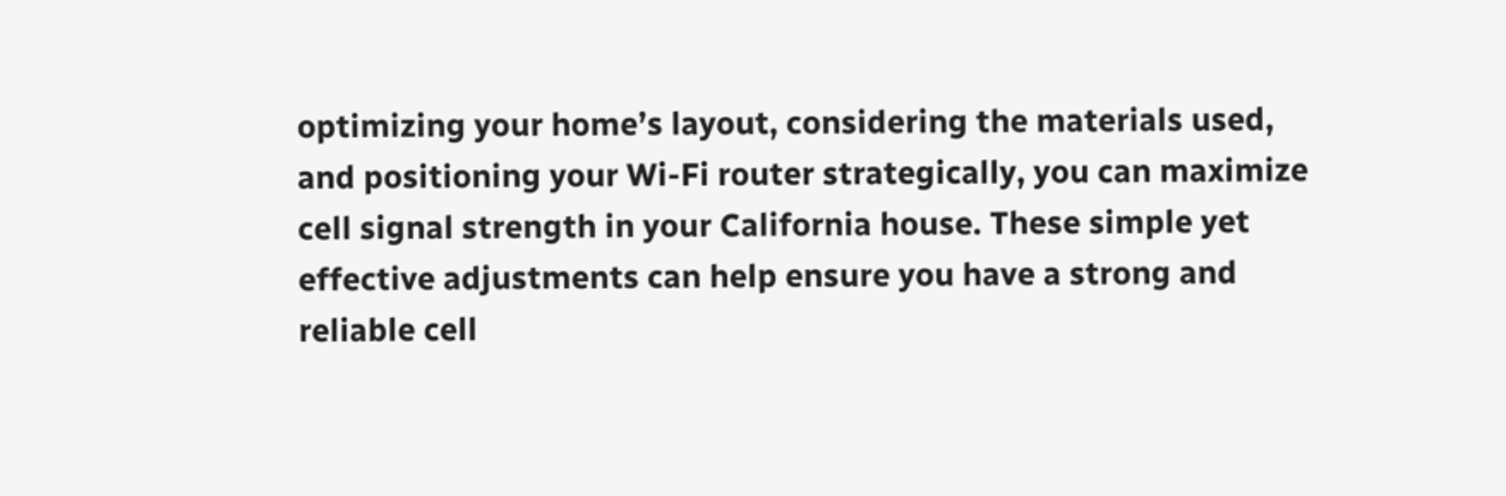optimizing your home’s layout, considering the materials used, and positioning your Wi-Fi router strategically, you can maximize cell signal strength in your California house. These simple yet effective adjustments can help ensure you have a strong and reliable cell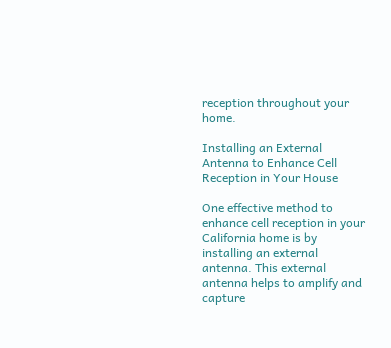reception throughout your home.

Installing an External Antenna to Enhance Cell Reception in Your House

One effective method to enhance cell reception in your California home is by installing an external antenna. This external antenna helps to amplify and capture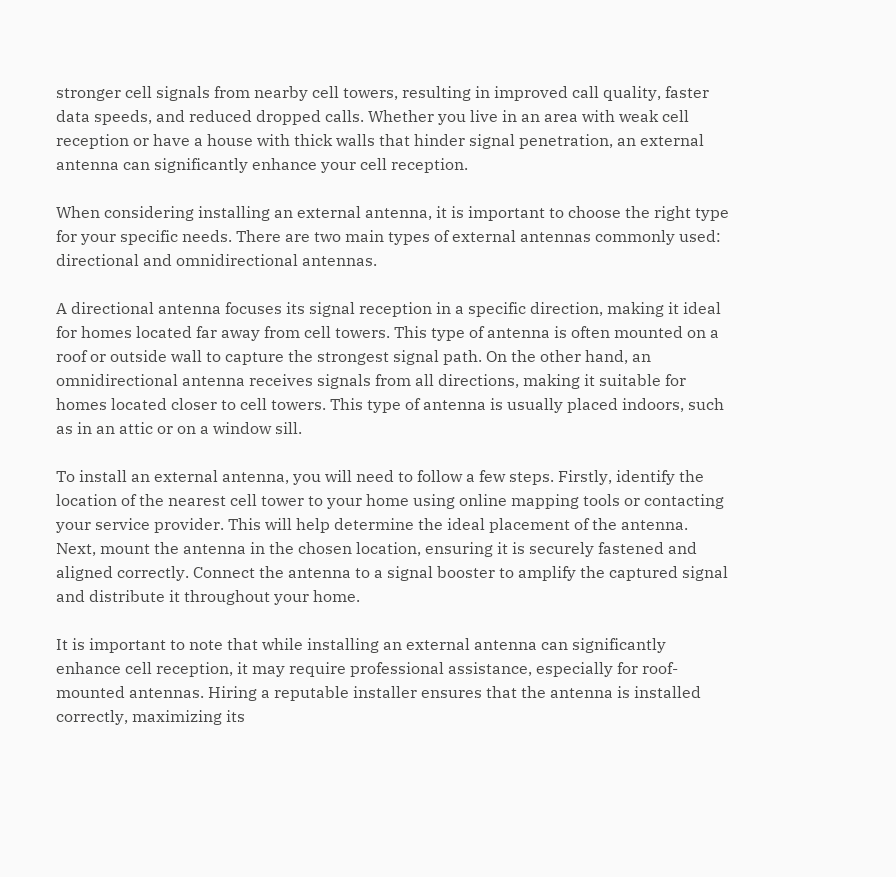stronger cell signals from nearby cell towers, resulting in improved call quality, faster data speeds, and reduced dropped calls. Whether you live in an area with weak cell reception or have a house with thick walls that hinder signal penetration, an external antenna can significantly enhance your cell reception.

When considering installing an external antenna, it is important to choose the right type for your specific needs. There are two main types of external antennas commonly used: directional and omnidirectional antennas.

A directional antenna focuses its signal reception in a specific direction, making it ideal for homes located far away from cell towers. This type of antenna is often mounted on a roof or outside wall to capture the strongest signal path. On the other hand, an omnidirectional antenna receives signals from all directions, making it suitable for homes located closer to cell towers. This type of antenna is usually placed indoors, such as in an attic or on a window sill.

To install an external antenna, you will need to follow a few steps. Firstly, identify the location of the nearest cell tower to your home using online mapping tools or contacting your service provider. This will help determine the ideal placement of the antenna. Next, mount the antenna in the chosen location, ensuring it is securely fastened and aligned correctly. Connect the antenna to a signal booster to amplify the captured signal and distribute it throughout your home.

It is important to note that while installing an external antenna can significantly enhance cell reception, it may require professional assistance, especially for roof-mounted antennas. Hiring a reputable installer ensures that the antenna is installed correctly, maximizing its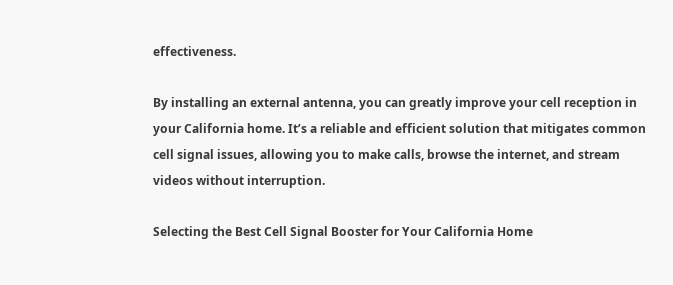effectiveness.

By installing an external antenna, you can greatly improve your cell reception in your California home. It’s a reliable and efficient solution that mitigates common cell signal issues, allowing you to make calls, browse the internet, and stream videos without interruption.

Selecting the Best Cell Signal Booster for Your California Home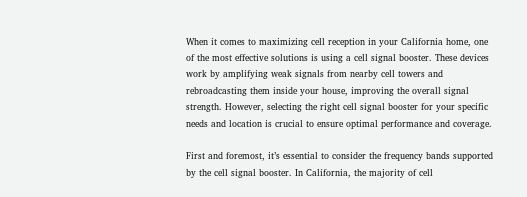When it comes to maximizing cell reception in your California home, one of the most effective solutions is using a cell signal booster. These devices work by amplifying weak signals from nearby cell towers and rebroadcasting them inside your house, improving the overall signal strength. However, selecting the right cell signal booster for your specific needs and location is crucial to ensure optimal performance and coverage.

First and foremost, it’s essential to consider the frequency bands supported by the cell signal booster. In California, the majority of cell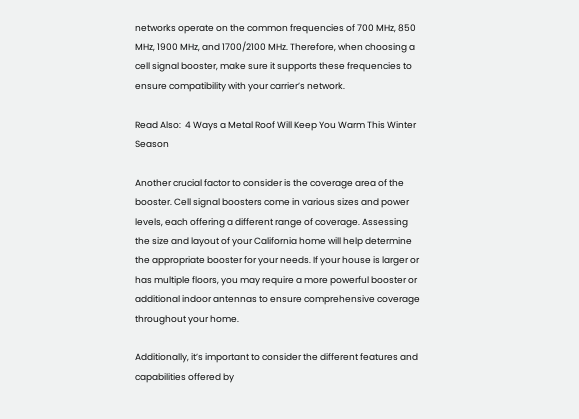networks operate on the common frequencies of 700 MHz, 850 MHz, 1900 MHz, and 1700/2100 MHz. Therefore, when choosing a cell signal booster, make sure it supports these frequencies to ensure compatibility with your carrier’s network.

Read Also:  4 Ways a Metal Roof Will Keep You Warm This Winter Season

Another crucial factor to consider is the coverage area of the booster. Cell signal boosters come in various sizes and power levels, each offering a different range of coverage. Assessing the size and layout of your California home will help determine the appropriate booster for your needs. If your house is larger or has multiple floors, you may require a more powerful booster or additional indoor antennas to ensure comprehensive coverage throughout your home.

Additionally, it’s important to consider the different features and capabilities offered by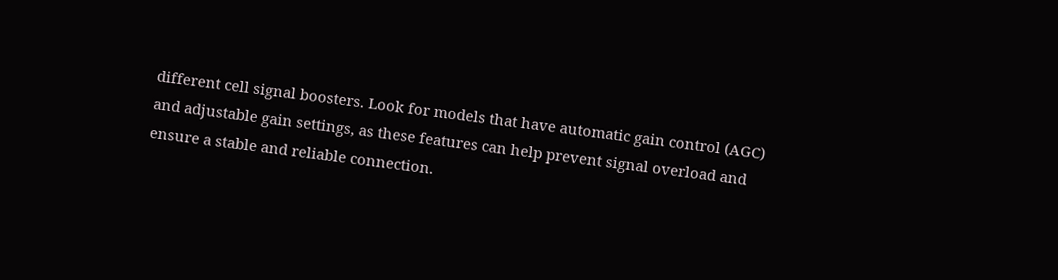different cell signal boosters. Look for models that have automatic gain control (AGC) and adjustable gain settings, as these features can help prevent signal overload and ensure a stable and reliable connection.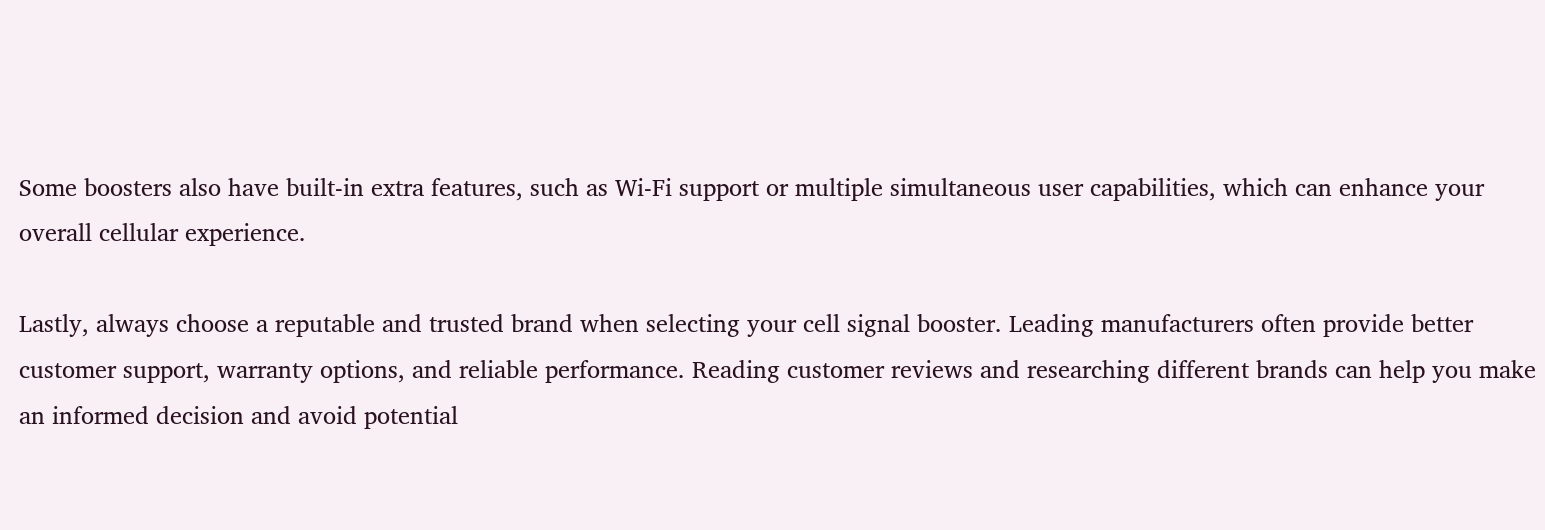Some boosters also have built-in extra features, such as Wi-Fi support or multiple simultaneous user capabilities, which can enhance your overall cellular experience.

Lastly, always choose a reputable and trusted brand when selecting your cell signal booster. Leading manufacturers often provide better customer support, warranty options, and reliable performance. Reading customer reviews and researching different brands can help you make an informed decision and avoid potential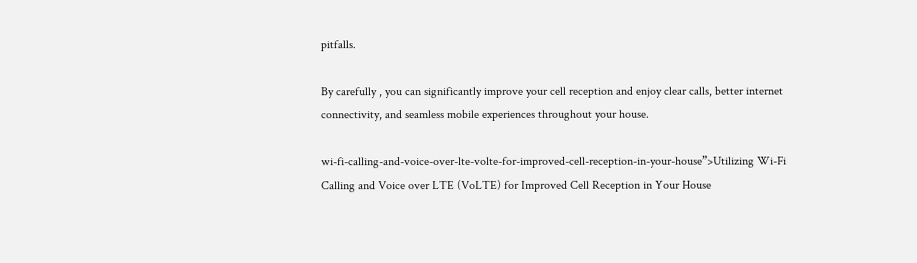pitfalls.

By carefully , you can significantly improve your cell reception and enjoy clear calls, better internet connectivity, and seamless mobile experiences throughout your house.

wi-fi-calling-and-voice-over-lte-volte-for-improved-cell-reception-in-your-house”>Utilizing Wi-Fi Calling and Voice over LTE (VoLTE) for Improved Cell Reception in Your House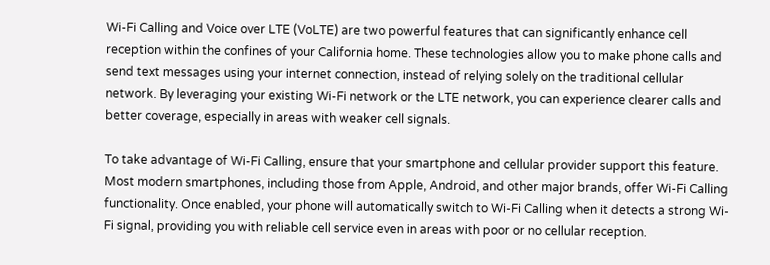Wi-Fi Calling and Voice over LTE (VoLTE) are two powerful features that can significantly enhance cell reception within the confines of your California home. These technologies allow you to make phone calls and send text messages using your internet connection, instead of relying solely on the traditional cellular network. By leveraging your existing Wi-Fi network or the LTE network, you can experience clearer calls and better coverage, especially in areas with weaker cell signals.

To take advantage of Wi-Fi Calling, ensure that your smartphone and cellular provider support this feature. Most modern smartphones, including those from Apple, Android, and other major brands, offer Wi-Fi Calling functionality. Once enabled, your phone will automatically switch to Wi-Fi Calling when it detects a strong Wi-Fi signal, providing you with reliable cell service even in areas with poor or no cellular reception.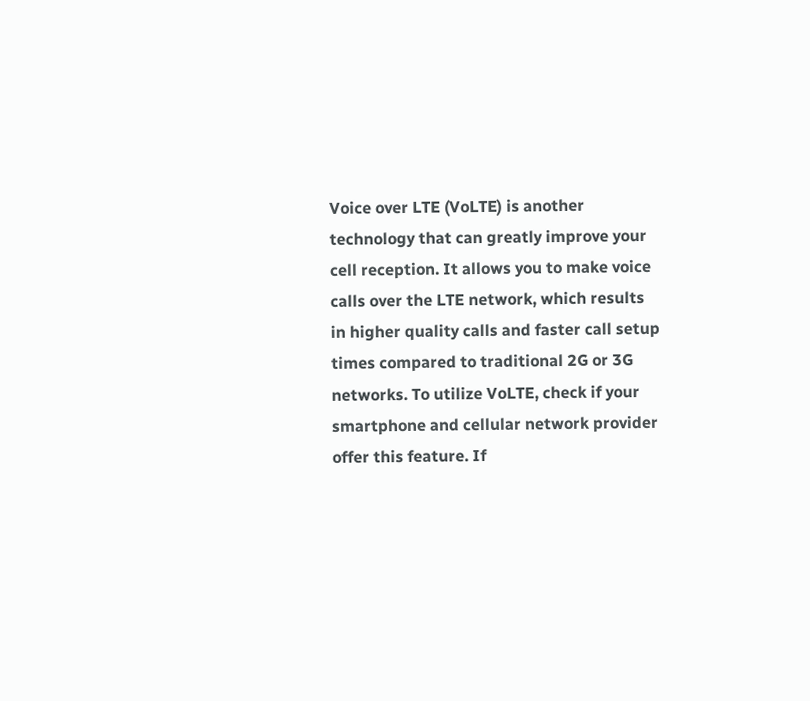Voice over LTE (VoLTE) is another technology that can greatly improve your cell reception. It allows you to make voice calls over the LTE network, which results in higher quality calls and faster call setup times compared to traditional 2G or 3G networks. To utilize VoLTE, check if your smartphone and cellular network provider offer this feature. If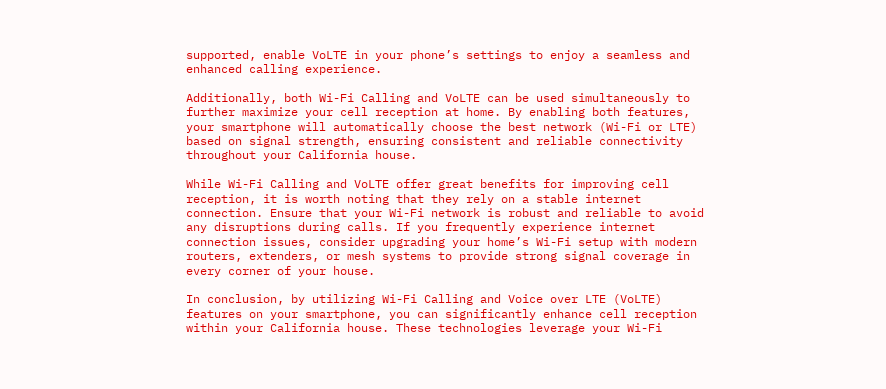supported, enable VoLTE in your phone’s settings to enjoy a seamless and enhanced calling experience.

Additionally, both Wi-Fi Calling and VoLTE can be used simultaneously to further maximize your cell reception at home. By enabling both features, your smartphone will automatically choose the best network (Wi-Fi or LTE) based on signal strength, ensuring consistent and reliable connectivity throughout your California house.

While Wi-Fi Calling and VoLTE offer great benefits for improving cell reception, it is worth noting that they rely on a stable internet connection. Ensure that your Wi-Fi network is robust and reliable to avoid any disruptions during calls. If you frequently experience internet connection issues, consider upgrading your home’s Wi-Fi setup with modern routers, extenders, or mesh systems to provide strong signal coverage in every corner of your house.

In conclusion, by utilizing Wi-Fi Calling and Voice over LTE (VoLTE) features on your smartphone, you can significantly enhance cell reception within your California house. These technologies leverage your Wi-Fi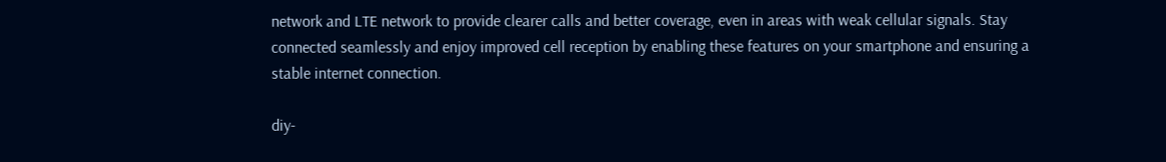network and LTE network to provide clearer calls and better coverage, even in areas with weak cellular signals. Stay connected seamlessly and enjoy improved cell reception by enabling these features on your smartphone and ensuring a stable internet connection.

diy-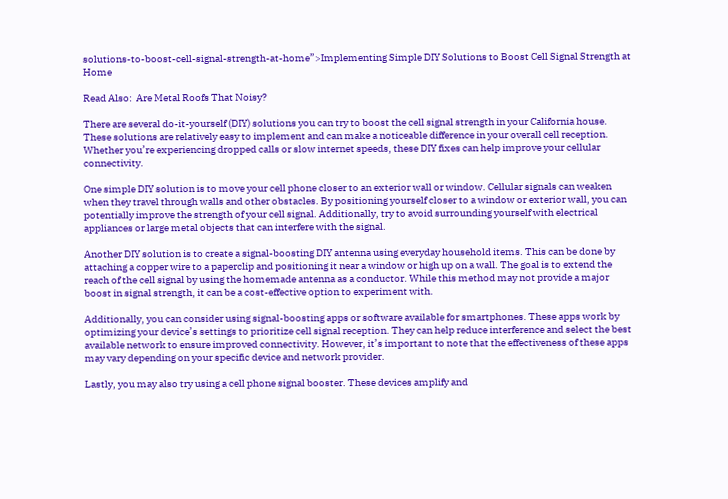solutions-to-boost-cell-signal-strength-at-home”>Implementing Simple DIY Solutions to Boost Cell Signal Strength at Home

Read Also:  Are Metal Roofs That Noisy?

There are several do-it-yourself (DIY) solutions you can try to boost the cell signal strength in your California house. These solutions are relatively easy to implement and can make a noticeable difference in your overall cell reception. Whether you’re experiencing dropped calls or slow internet speeds, these DIY fixes can help improve your cellular connectivity.

One simple DIY solution is to move your cell phone closer to an exterior wall or window. Cellular signals can weaken when they travel through walls and other obstacles. By positioning yourself closer to a window or exterior wall, you can potentially improve the strength of your cell signal. Additionally, try to avoid surrounding yourself with electrical appliances or large metal objects that can interfere with the signal.

Another DIY solution is to create a signal-boosting DIY antenna using everyday household items. This can be done by attaching a copper wire to a paperclip and positioning it near a window or high up on a wall. The goal is to extend the reach of the cell signal by using the homemade antenna as a conductor. While this method may not provide a major boost in signal strength, it can be a cost-effective option to experiment with.

Additionally, you can consider using signal-boosting apps or software available for smartphones. These apps work by optimizing your device’s settings to prioritize cell signal reception. They can help reduce interference and select the best available network to ensure improved connectivity. However, it’s important to note that the effectiveness of these apps may vary depending on your specific device and network provider.

Lastly, you may also try using a cell phone signal booster. These devices amplify and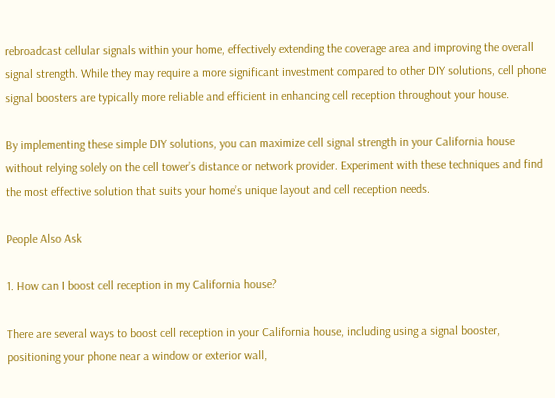rebroadcast cellular signals within your home, effectively extending the coverage area and improving the overall signal strength. While they may require a more significant investment compared to other DIY solutions, cell phone signal boosters are typically more reliable and efficient in enhancing cell reception throughout your house.

By implementing these simple DIY solutions, you can maximize cell signal strength in your California house without relying solely on the cell tower’s distance or network provider. Experiment with these techniques and find the most effective solution that suits your home’s unique layout and cell reception needs.

People Also Ask

1. How can I boost cell reception in my California house?

There are several ways to boost cell reception in your California house, including using a signal booster, positioning your phone near a window or exterior wall,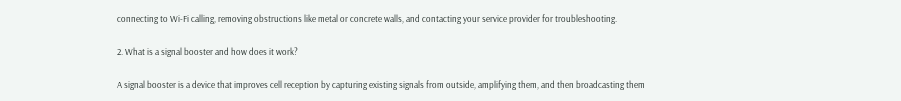connecting to Wi-Fi calling, removing obstructions like metal or concrete walls, and contacting your service provider for troubleshooting.

2. What is a signal booster and how does it work?

A signal booster is a device that improves cell reception by capturing existing signals from outside, amplifying them, and then broadcasting them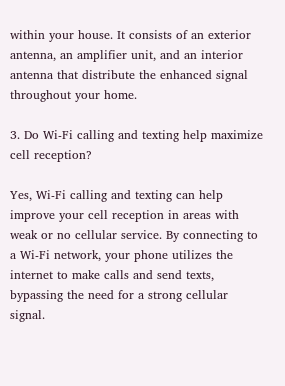within your house. It consists of an exterior antenna, an amplifier unit, and an interior antenna that distribute the enhanced signal throughout your home.

3. Do Wi-Fi calling and texting help maximize cell reception?

Yes, Wi-Fi calling and texting can help improve your cell reception in areas with weak or no cellular service. By connecting to a Wi-Fi network, your phone utilizes the internet to make calls and send texts, bypassing the need for a strong cellular signal.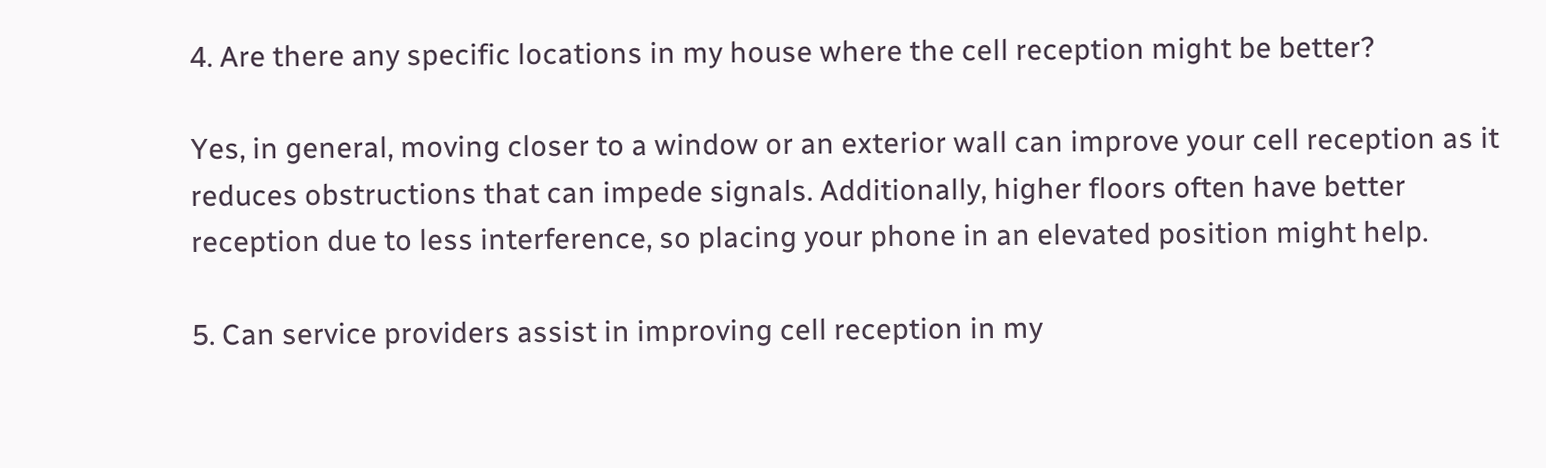4. Are there any specific locations in my house where the cell reception might be better?

Yes, in general, moving closer to a window or an exterior wall can improve your cell reception as it reduces obstructions that can impede signals. Additionally, higher floors often have better reception due to less interference, so placing your phone in an elevated position might help.

5. Can service providers assist in improving cell reception in my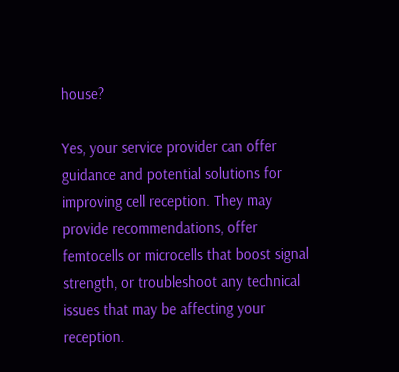house?

Yes, your service provider can offer guidance and potential solutions for improving cell reception. They may provide recommendations, offer femtocells or microcells that boost signal strength, or troubleshoot any technical issues that may be affecting your reception.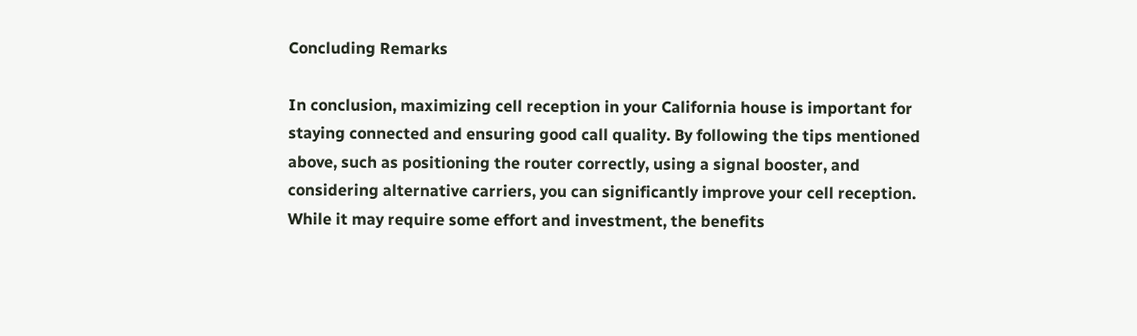Concluding Remarks

In conclusion, maximizing cell reception in your California house is important for staying connected and ensuring good call quality. By following the tips mentioned above, such as positioning the router correctly, using a signal booster, and considering alternative carriers, you can significantly improve your cell reception. While it may require some effort and investment, the benefits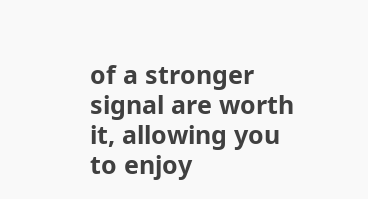of a stronger signal are worth it, allowing you to enjoy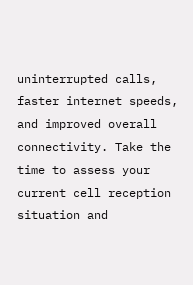uninterrupted calls, faster internet speeds, and improved overall connectivity. Take the time to assess your current cell reception situation and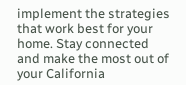implement the strategies that work best for your home. Stay connected and make the most out of your California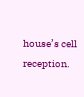house’s cell reception.